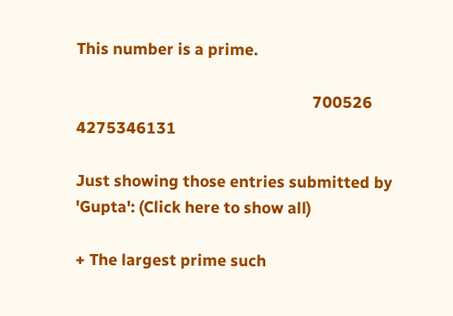This number is a prime.

                                                           700526 4275346131

Just showing those entries submitted by 'Gupta': (Click here to show all)

+ The largest prime such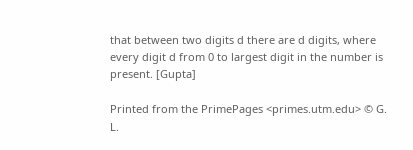that between two digits d there are d digits, where every digit d from 0 to largest digit in the number is present. [Gupta]

Printed from the PrimePages <primes.utm.edu> © G. L.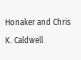Honaker and Chris K. Caldwell